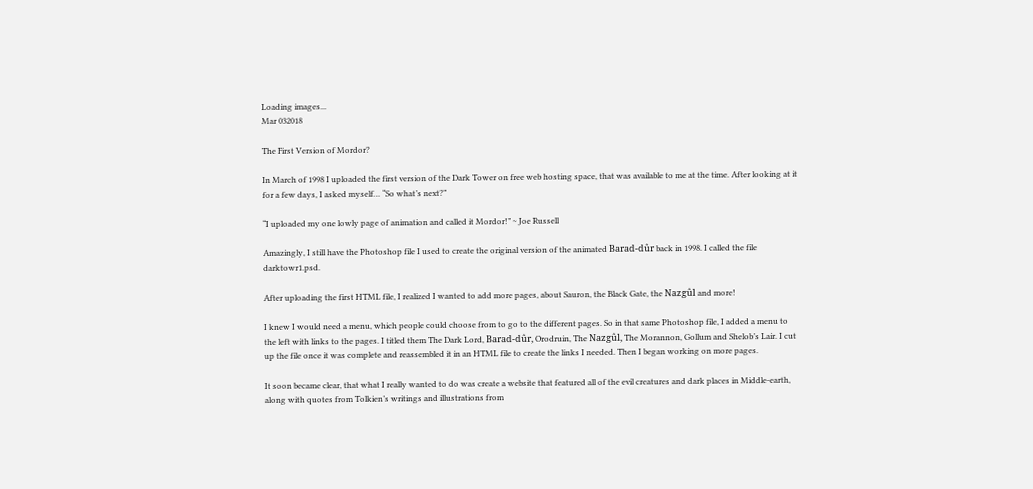Loading images...
Mar 032018

The First Version of Mordor?

In March of 1998 I uploaded the first version of the Dark Tower on free web hosting space, that was available to me at the time. After looking at it for a few days, I asked myself… “So what’s next?”

“I uploaded my one lowly page of animation and called it Mordor!” ~ Joe Russell

Amazingly, I still have the Photoshop file I used to create the original version of the animated Barad-dûr back in 1998. I called the file darktowr1.psd.

After uploading the first HTML file, I realized I wanted to add more pages, about Sauron, the Black Gate, the Nazgûl and more!

I knew I would need a menu, which people could choose from to go to the different pages. So in that same Photoshop file, I added a menu to the left with links to the pages. I titled them The Dark Lord, Barad-dûr, Orodruin, The Nazgûl, The Morannon, Gollum and Shelob’s Lair. I cut up the file once it was complete and reassembled it in an HTML file to create the links I needed. Then I began working on more pages.

It soon became clear, that what I really wanted to do was create a website that featured all of the evil creatures and dark places in Middle-earth, along with quotes from Tolkien’s writings and illustrations from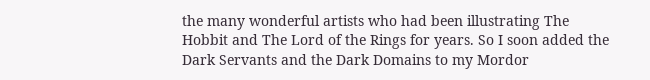the many wonderful artists who had been illustrating The Hobbit and The Lord of the Rings for years. So I soon added the Dark Servants and the Dark Domains to my Mordor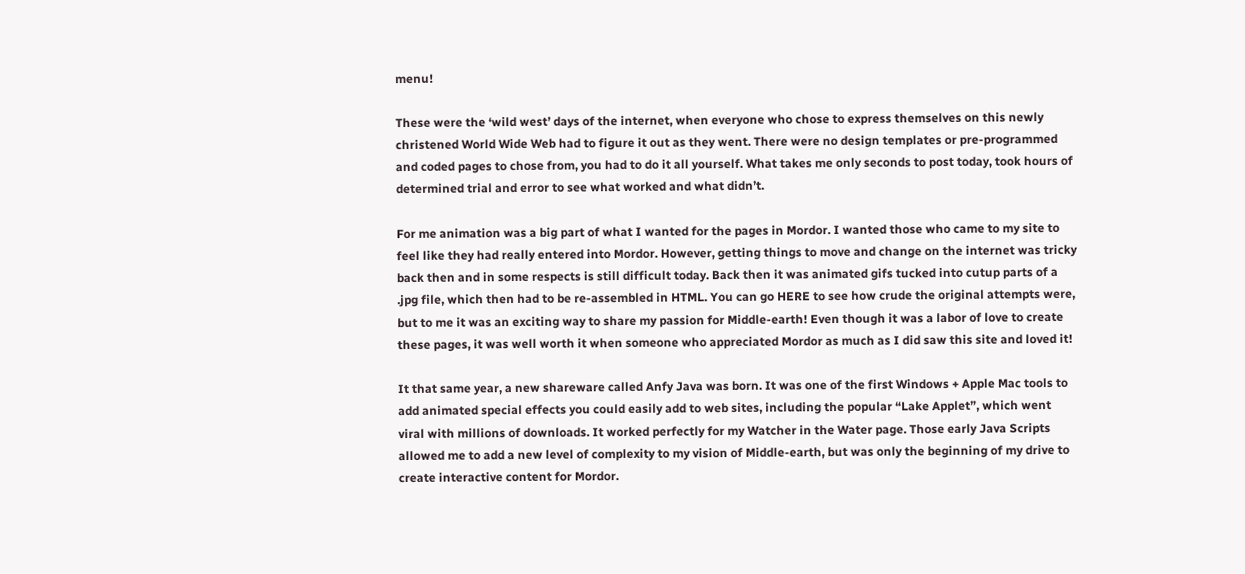menu!

These were the ‘wild west’ days of the internet, when everyone who chose to express themselves on this newly christened World Wide Web had to figure it out as they went. There were no design templates or pre-programmed and coded pages to chose from, you had to do it all yourself. What takes me only seconds to post today, took hours of determined trial and error to see what worked and what didn’t.

For me animation was a big part of what I wanted for the pages in Mordor. I wanted those who came to my site to feel like they had really entered into Mordor. However, getting things to move and change on the internet was tricky back then and in some respects is still difficult today. Back then it was animated gifs tucked into cutup parts of a .jpg file, which then had to be re-assembled in HTML. You can go HERE to see how crude the original attempts were, but to me it was an exciting way to share my passion for Middle-earth! Even though it was a labor of love to create these pages, it was well worth it when someone who appreciated Mordor as much as I did saw this site and loved it!

It that same year, a new shareware called Anfy Java was born. It was one of the first Windows + Apple Mac tools to add animated special effects you could easily add to web sites, including the popular “Lake Applet”, which went viral with millions of downloads. It worked perfectly for my Watcher in the Water page. Those early Java Scripts allowed me to add a new level of complexity to my vision of Middle-earth, but was only the beginning of my drive to create interactive content for Mordor.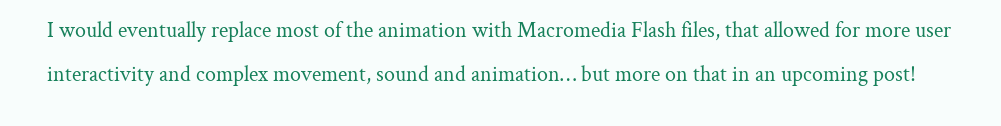I would eventually replace most of the animation with Macromedia Flash files, that allowed for more user interactivity and complex movement, sound and animation… but more on that in an upcoming post!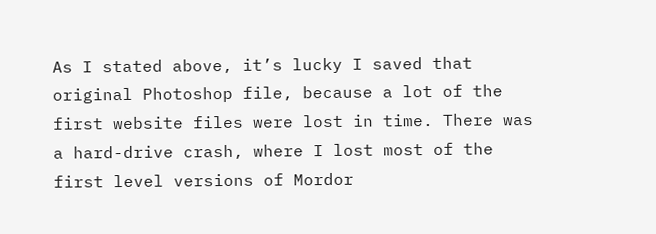As I stated above, it’s lucky I saved that original Photoshop file, because a lot of the first website files were lost in time. There was a hard-drive crash, where I lost most of the first level versions of Mordor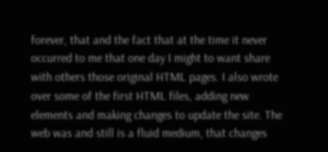forever, that and the fact that at the time it never occurred to me that one day I might to want share with others those original HTML pages. I also wrote over some of the first HTML files, adding new elements and making changes to update the site. The web was and still is a fluid medium, that changes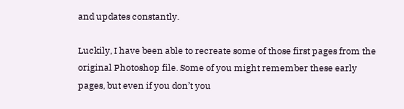and updates constantly.

Luckily, I have been able to recreate some of those first pages from the original Photoshop file. Some of you might remember these early pages, but even if you don’t you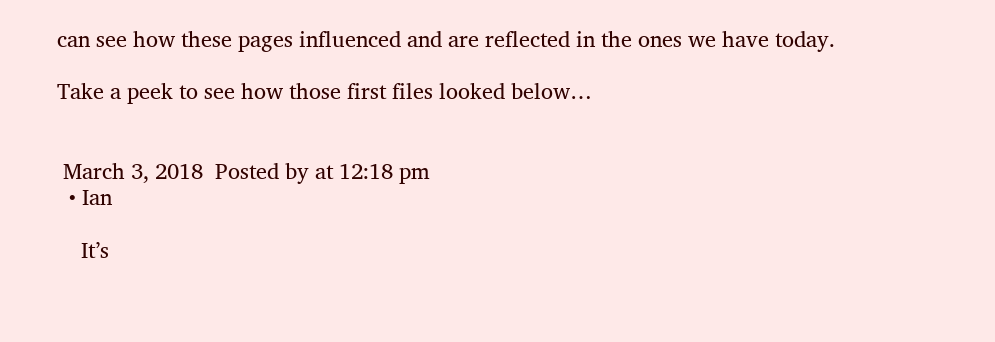can see how these pages influenced and are reflected in the ones we have today.

Take a peek to see how those first files looked below…


 March 3, 2018  Posted by at 12:18 pm
  • Ian

    It’s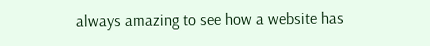always amazing to see how a website has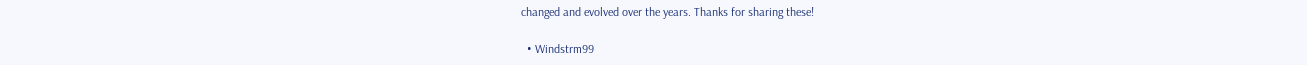changed and evolved over the years. Thanks for sharing these!

  • Windstrm99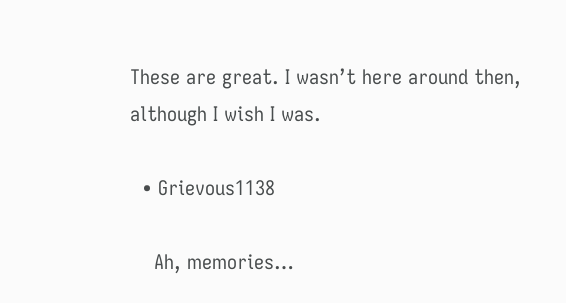These are great. I wasn’t here around then, although I wish I was.

  • Grievous1138

    Ah, memories…